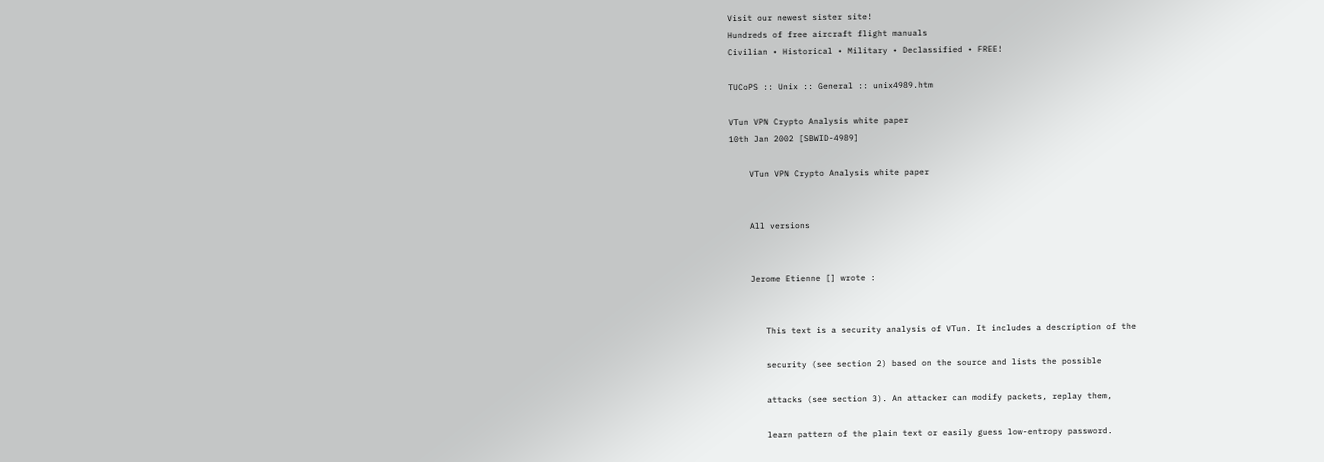Visit our newest sister site!
Hundreds of free aircraft flight manuals
Civilian • Historical • Military • Declassified • FREE!

TUCoPS :: Unix :: General :: unix4989.htm

VTun VPN Crypto Analysis white paper
10th Jan 2002 [SBWID-4989]

    VTun VPN Crypto Analysis white paper


    All versions


    Jerome Etienne [] wrote :


       This text is a security analysis of VTun. It includes a description of the

       security (see section 2) based on the source and lists the possible

       attacks (see section 3). An attacker can modify packets, replay them,

       learn pattern of the plain text or easily guess low-entropy password.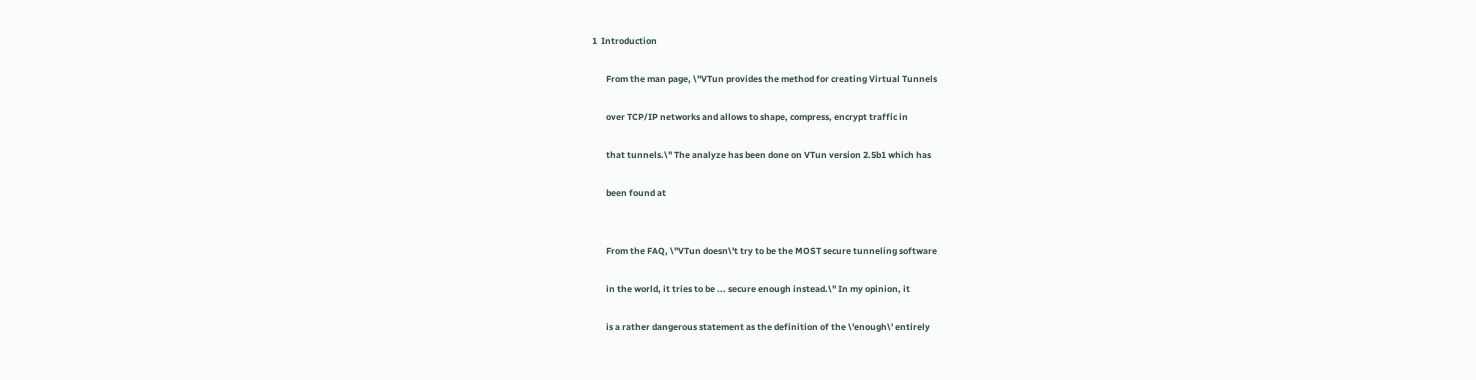1  Introduction

       From the man page, \"VTun provides the method for creating Virtual Tunnels

       over TCP/IP networks and allows to shape, compress, encrypt traffic in

       that tunnels.\" The analyze has been done on VTun version 2.5b1 which has

       been found at


       From the FAQ, \"VTun doesn\'t try to be the MOST secure tunneling software

       in the world, it tries to be ... secure enough instead.\" In my opinion, it

       is a rather dangerous statement as the definition of the \'enough\' entirely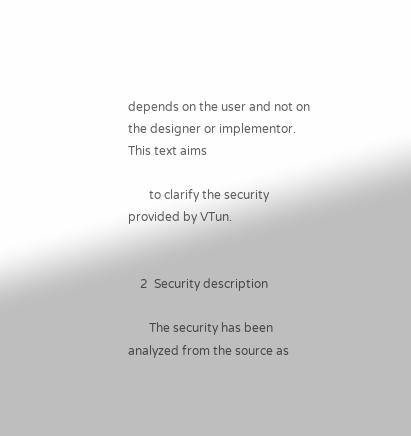depends on the user and not on the designer or implementor. This text aims

       to clarify the security provided by VTun.


    2  Security description

       The security has been analyzed from the source as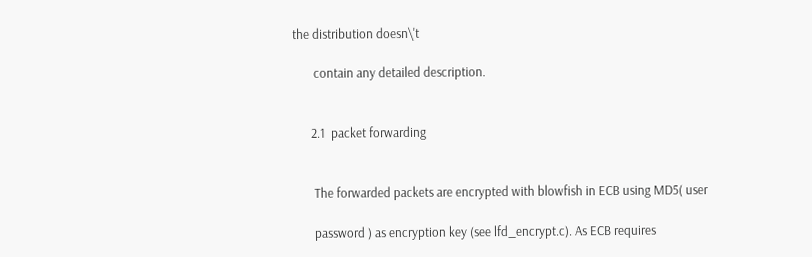the distribution doesn\'t

       contain any detailed description.


      2.1  packet forwarding


       The forwarded packets are encrypted with blowfish in ECB using MD5( user

       password ) as encryption key (see lfd_encrypt.c). As ECB requires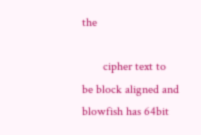the

       cipher text to be block aligned and blowfish has 64bit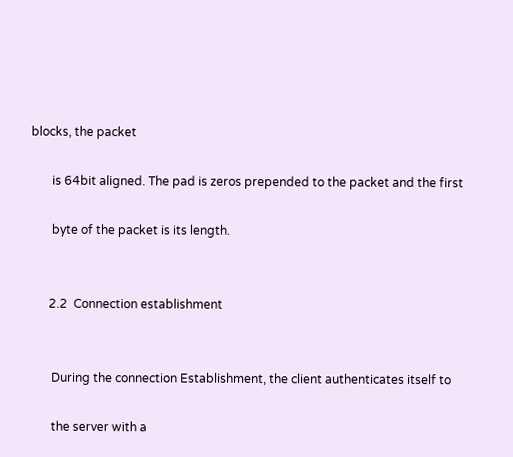blocks, the packet

       is 64bit aligned. The pad is zeros prepended to the packet and the first

       byte of the packet is its length.


      2.2  Connection establishment


       During the connection Establishment, the client authenticates itself to

       the server with a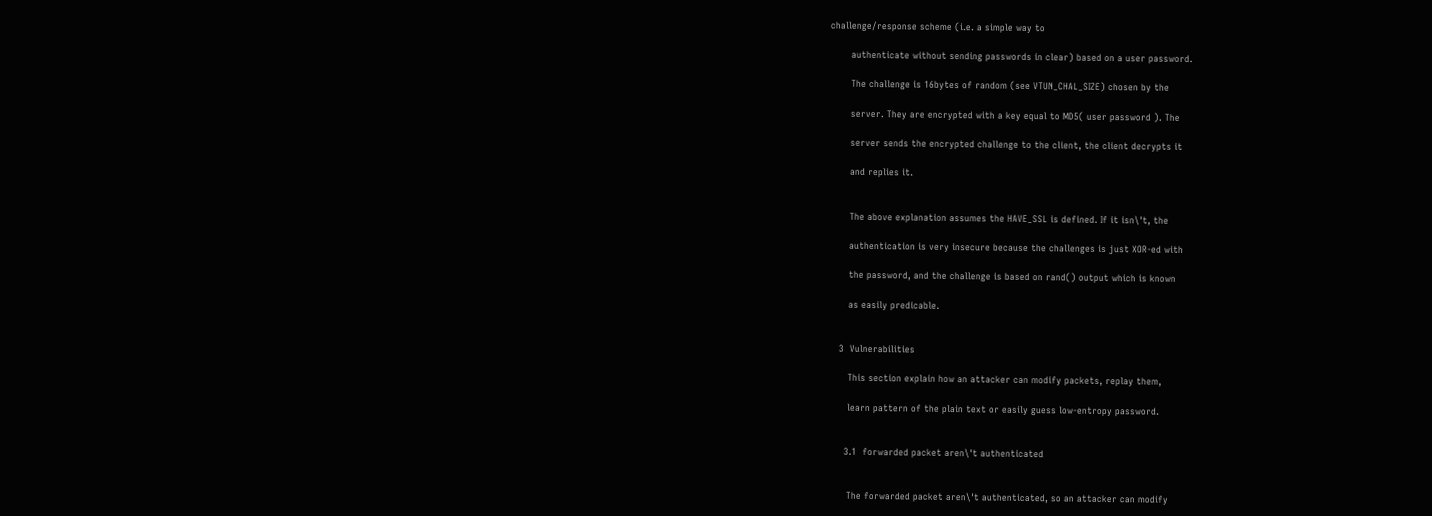challenge/response scheme (i.e. a simple way to

       authenticate without sending passwords in clear) based on a user password.

       The challenge is 16bytes of random (see VTUN_CHAL_SIZE) chosen by the

       server. They are encrypted with a key equal to MD5( user password ). The

       server sends the encrypted challenge to the client, the client decrypts it

       and replies it.


       The above explanation assumes the HAVE_SSL is defined. If it isn\'t, the

       authentication is very insecure because the challenges is just XOR-ed with

       the password, and the challenge is based on rand() output which is known

       as easily predicable.


    3  Vulnerabilities

       This section explain how an attacker can modify packets, replay them,

       learn pattern of the plain text or easily guess low-entropy password.


      3.1  forwarded packet aren\'t authenticated


       The forwarded packet aren\'t authenticated, so an attacker can modify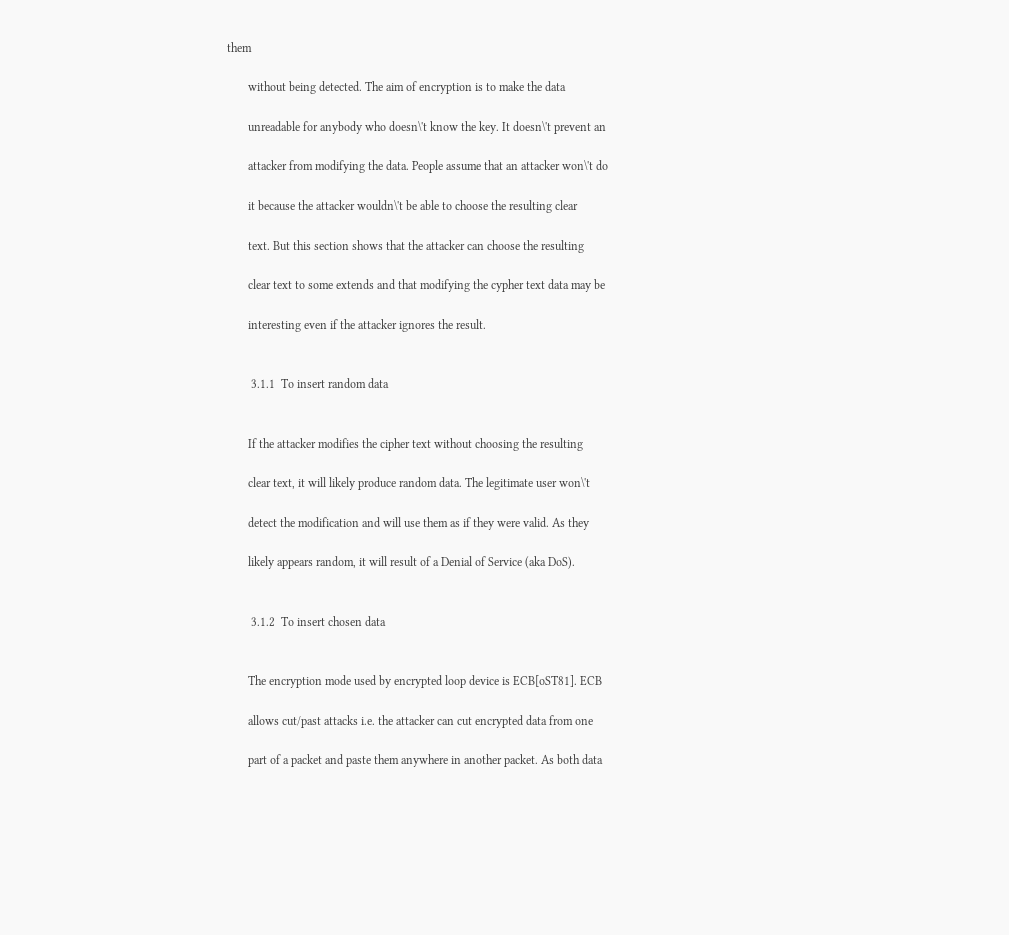them

       without being detected. The aim of encryption is to make the data

       unreadable for anybody who doesn\'t know the key. It doesn\'t prevent an

       attacker from modifying the data. People assume that an attacker won\'t do

       it because the attacker wouldn\'t be able to choose the resulting clear

       text. But this section shows that the attacker can choose the resulting

       clear text to some extends and that modifying the cypher text data may be

       interesting even if the attacker ignores the result.


        3.1.1  To insert random data


       If the attacker modifies the cipher text without choosing the resulting

       clear text, it will likely produce random data. The legitimate user won\'t

       detect the modification and will use them as if they were valid. As they

       likely appears random, it will result of a Denial of Service (aka DoS).


        3.1.2  To insert chosen data


       The encryption mode used by encrypted loop device is ECB[oST81]. ECB

       allows cut/past attacks i.e. the attacker can cut encrypted data from one

       part of a packet and paste them anywhere in another packet. As both data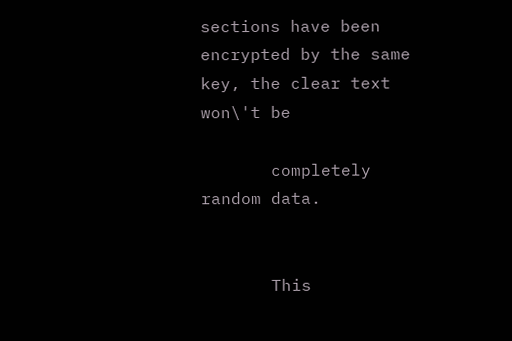sections have been encrypted by the same key, the clear text won\'t be

       completely random data.


       This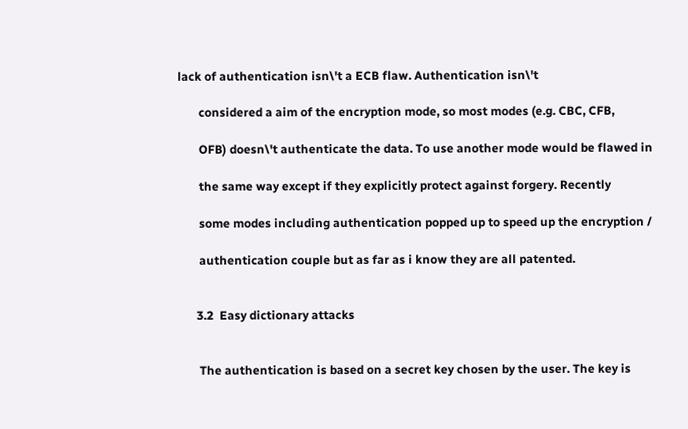lack of authentication isn\'t a ECB flaw. Authentication isn\'t

       considered a aim of the encryption mode, so most modes (e.g. CBC, CFB,

       OFB) doesn\'t authenticate the data. To use another mode would be flawed in

       the same way except if they explicitly protect against forgery. Recently

       some modes including authentication popped up to speed up the encryption /

       authentication couple but as far as i know they are all patented.


      3.2  Easy dictionary attacks


       The authentication is based on a secret key chosen by the user. The key is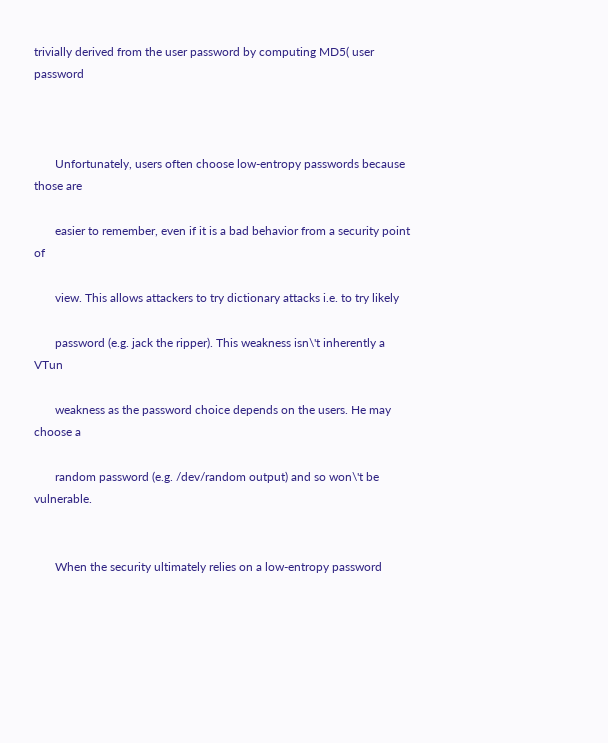trivially derived from the user password by computing MD5( user password



       Unfortunately, users often choose low-entropy passwords because those are

       easier to remember, even if it is a bad behavior from a security point of

       view. This allows attackers to try dictionary attacks i.e. to try likely

       password (e.g. jack the ripper). This weakness isn\'t inherently a VTun

       weakness as the password choice depends on the users. He may choose a

       random password (e.g. /dev/random output) and so won\'t be vulnerable.


       When the security ultimately relies on a low-entropy password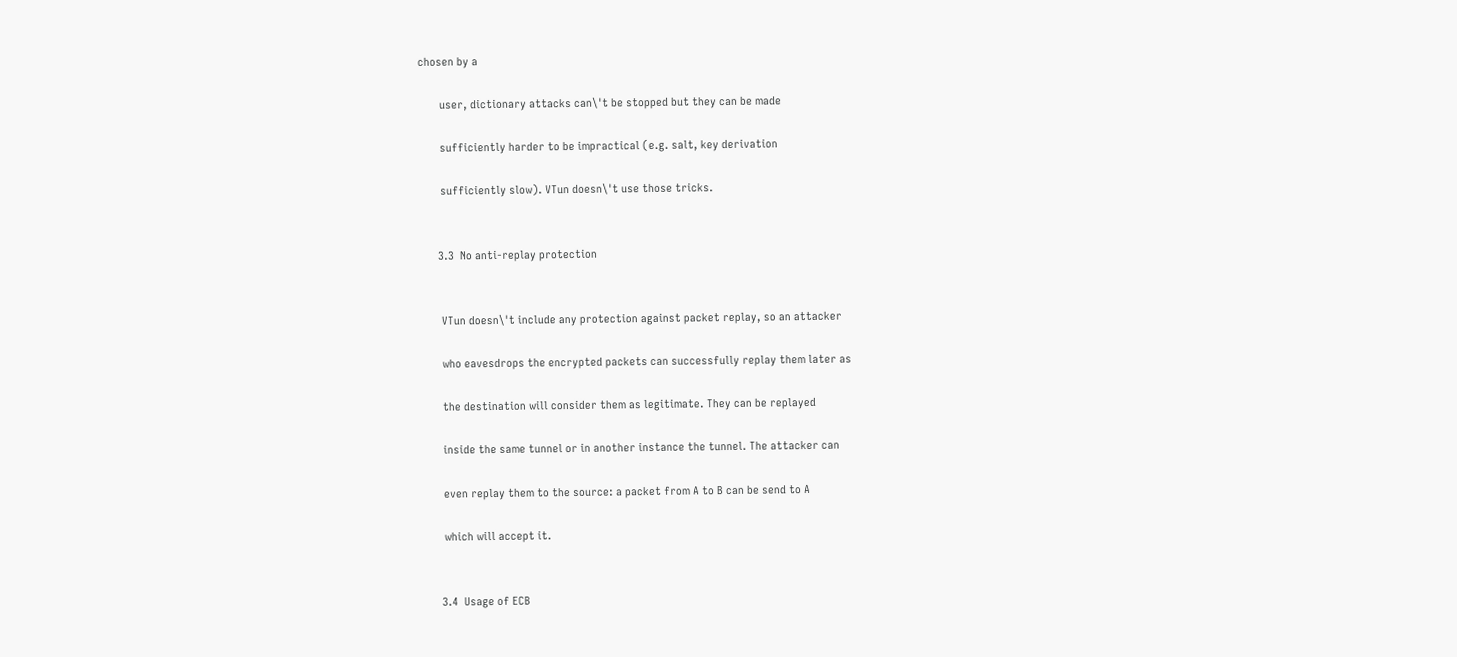chosen by a

       user, dictionary attacks can\'t be stopped but they can be made

       sufficiently harder to be impractical (e.g. salt, key derivation

       sufficiently slow). VTun doesn\'t use those tricks.


      3.3  No anti-replay protection


       VTun doesn\'t include any protection against packet replay, so an attacker

       who eavesdrops the encrypted packets can successfully replay them later as

       the destination will consider them as legitimate. They can be replayed

       inside the same tunnel or in another instance the tunnel. The attacker can

       even replay them to the source: a packet from A to B can be send to A

       which will accept it.


      3.4  Usage of ECB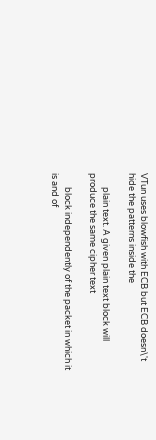VTun uses blowfish with ECB but ECB doesn\'t hide the patterns inside the

       plain text. A given plain text block will produce the same cipher text

       block independently of the packet in which it is and of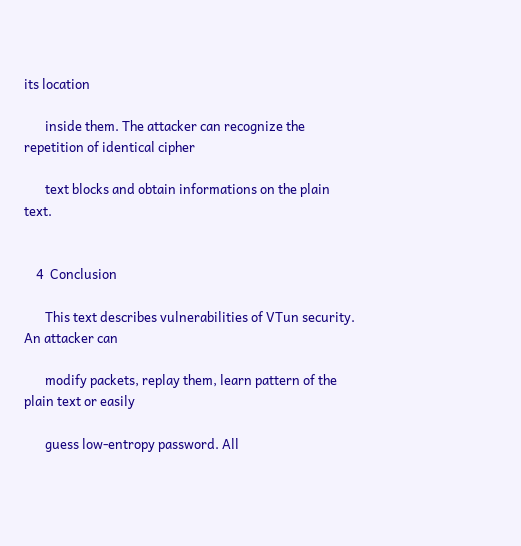its location

       inside them. The attacker can recognize the repetition of identical cipher

       text blocks and obtain informations on the plain text.


    4  Conclusion

       This text describes vulnerabilities of VTun security. An attacker can

       modify packets, replay them, learn pattern of the plain text or easily

       guess low-entropy password. All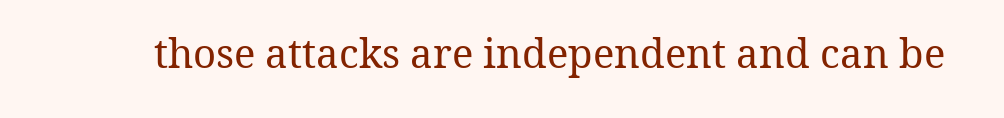those attacks are independent and can be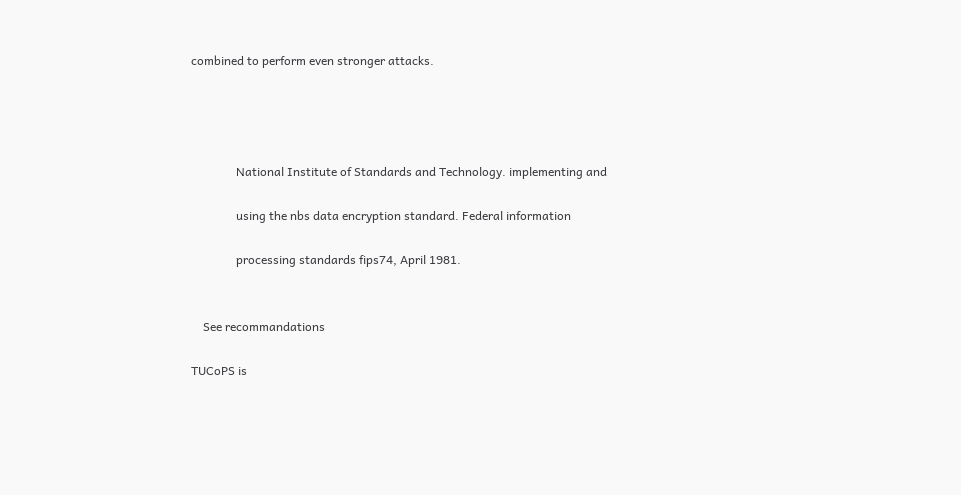combined to perform even stronger attacks.




               National Institute of Standards and Technology. implementing and

               using the nbs data encryption standard. Federal information

               processing standards fips74, April 1981.


    See recommandations

TUCoPS is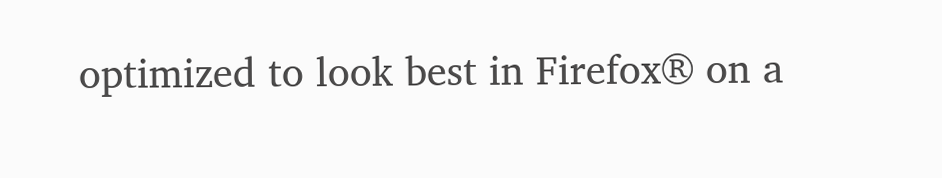optimized to look best in Firefox® on a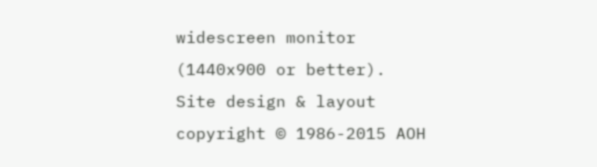widescreen monitor (1440x900 or better).
Site design & layout copyright © 1986-2015 AOH